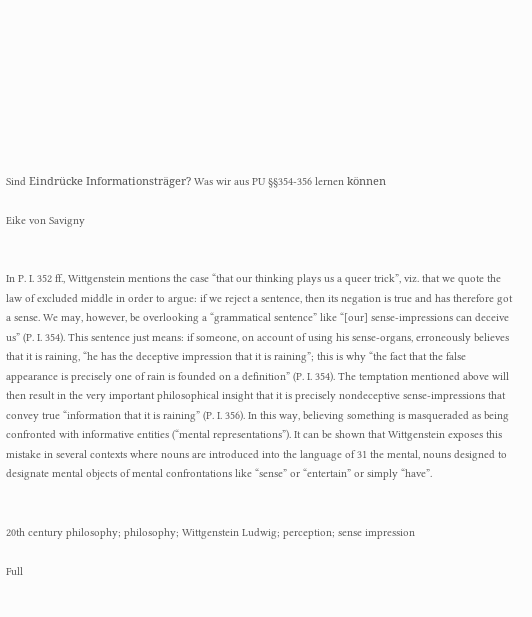Sind Eindrücke Informationsträger? Was wir aus PU §§354-356 lernen können

Eike von Savigny


In P. I. 352 ff., Wittgenstein mentions the case “that our thinking plays us a queer trick”, viz. that we quote the law of excluded middle in order to argue: if we reject a sentence, then its negation is true and has therefore got a sense. We may, however, be overlooking a “grammatical sentence” like “[our] sense-impressions can deceive us” (P. I. 354). This sentence just means: if someone, on account of using his sense-organs, erroneously believes that it is raining, “he has the deceptive impression that it is raining”; this is why “the fact that the false appearance is precisely one of rain is founded on a definition” (P. I. 354). The temptation mentioned above will then result in the very important philosophical insight that it is precisely nondeceptive sense-impressions that convey true “information that it is raining” (P. I. 356). In this way, believing something is masqueraded as being confronted with informative entities (“mental representations”). It can be shown that Wittgenstein exposes this mistake in several contexts where nouns are introduced into the language of 31 the mental, nouns designed to designate mental objects of mental confrontations like “sense” or “entertain” or simply “have”.


20th century philosophy; philosophy; Wittgenstein Ludwig; perception; sense impression

Full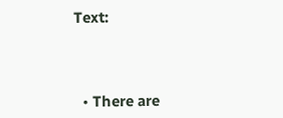Text:



  • There are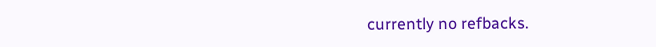currently no refbacks.